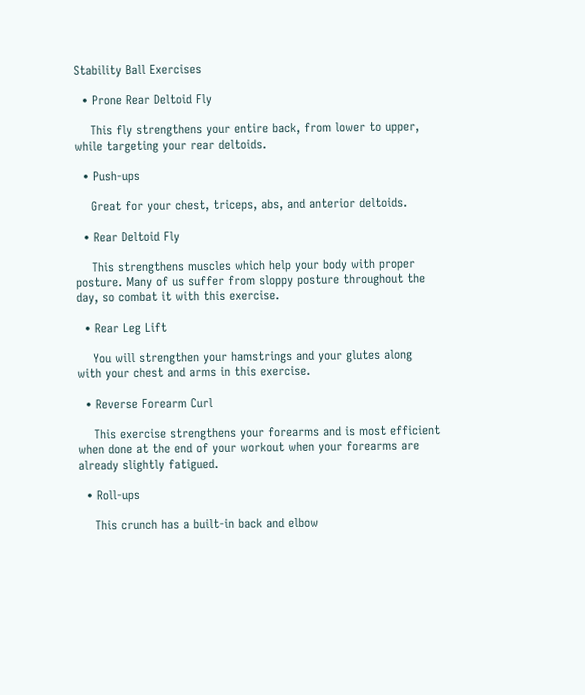Stability Ball Exercises

  • Prone Rear Deltoid Fly

    This fly strengthens your entire back, from lower to upper, while targeting your rear deltoids.

  • Push-ups

    Great for your chest, triceps, abs, and anterior deltoids.

  • Rear Deltoid Fly

    This strengthens muscles which help your body with proper posture. Many of us suffer from sloppy posture throughout the day, so combat it with this exercise.

  • Rear Leg Lift

    You will strengthen your hamstrings and your glutes along with your chest and arms in this exercise.

  • Reverse Forearm Curl

    This exercise strengthens your forearms and is most efficient when done at the end of your workout when your forearms are already slightly fatigued.

  • Roll-ups

    This crunch has a built-in back and elbow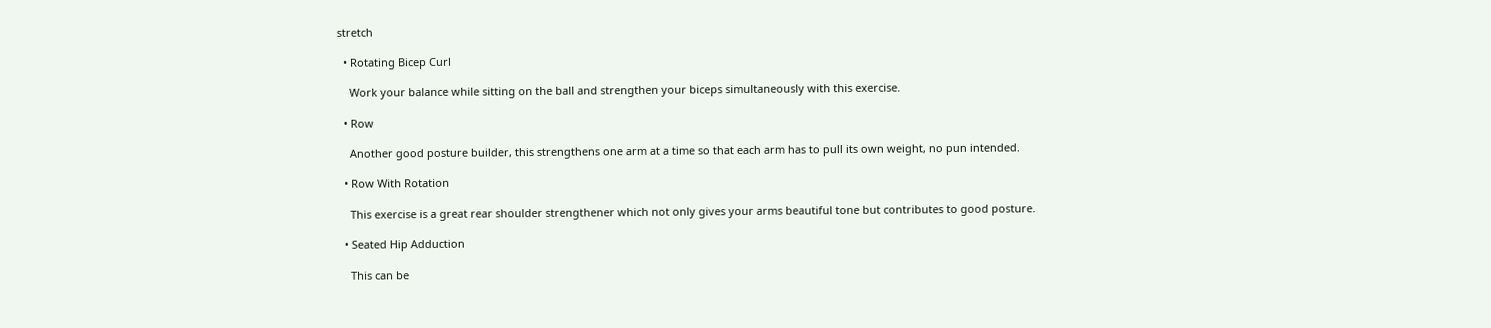stretch

  • Rotating Bicep Curl

    Work your balance while sitting on the ball and strengthen your biceps simultaneously with this exercise.

  • Row

    Another good posture builder, this strengthens one arm at a time so that each arm has to pull its own weight, no pun intended.

  • Row With Rotation

    This exercise is a great rear shoulder strengthener which not only gives your arms beautiful tone but contributes to good posture.

  • Seated Hip Adduction

    This can be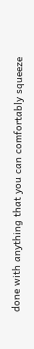done with anything that you can comfortably squeeze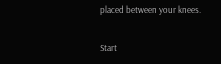placed between your knees.


Start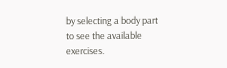by selecting a body part to see the available exercises.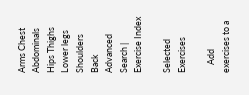Arms Chest Abdominals Hips Thighs Lower legs Shoulders Back
Advanced Search | Exercise Index

Selected Exercises

    Add exercises to a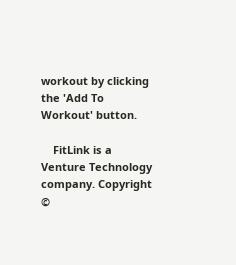workout by clicking the 'Add To Workout' button.

    FitLink is a Venture Technology company. Copyright ©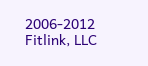2006-2012 Fitlink, LLC